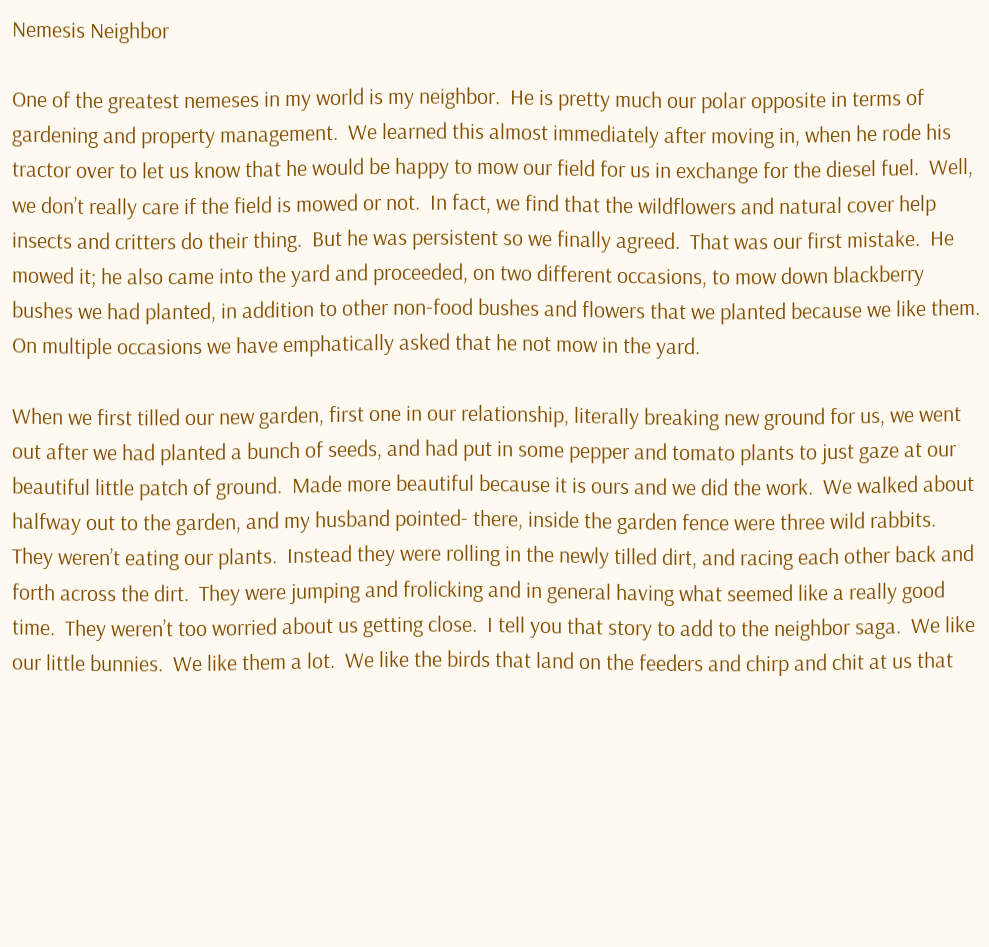Nemesis Neighbor

One of the greatest nemeses in my world is my neighbor.  He is pretty much our polar opposite in terms of gardening and property management.  We learned this almost immediately after moving in, when he rode his tractor over to let us know that he would be happy to mow our field for us in exchange for the diesel fuel.  Well, we don’t really care if the field is mowed or not.  In fact, we find that the wildflowers and natural cover help insects and critters do their thing.  But he was persistent so we finally agreed.  That was our first mistake.  He mowed it; he also came into the yard and proceeded, on two different occasions, to mow down blackberry bushes we had planted, in addition to other non-food bushes and flowers that we planted because we like them.  On multiple occasions we have emphatically asked that he not mow in the yard.

When we first tilled our new garden, first one in our relationship, literally breaking new ground for us, we went out after we had planted a bunch of seeds, and had put in some pepper and tomato plants to just gaze at our beautiful little patch of ground.  Made more beautiful because it is ours and we did the work.  We walked about halfway out to the garden, and my husband pointed- there, inside the garden fence were three wild rabbits.  They weren’t eating our plants.  Instead they were rolling in the newly tilled dirt, and racing each other back and forth across the dirt.  They were jumping and frolicking and in general having what seemed like a really good time.  They weren’t too worried about us getting close.  I tell you that story to add to the neighbor saga.  We like our little bunnies.  We like them a lot.  We like the birds that land on the feeders and chirp and chit at us that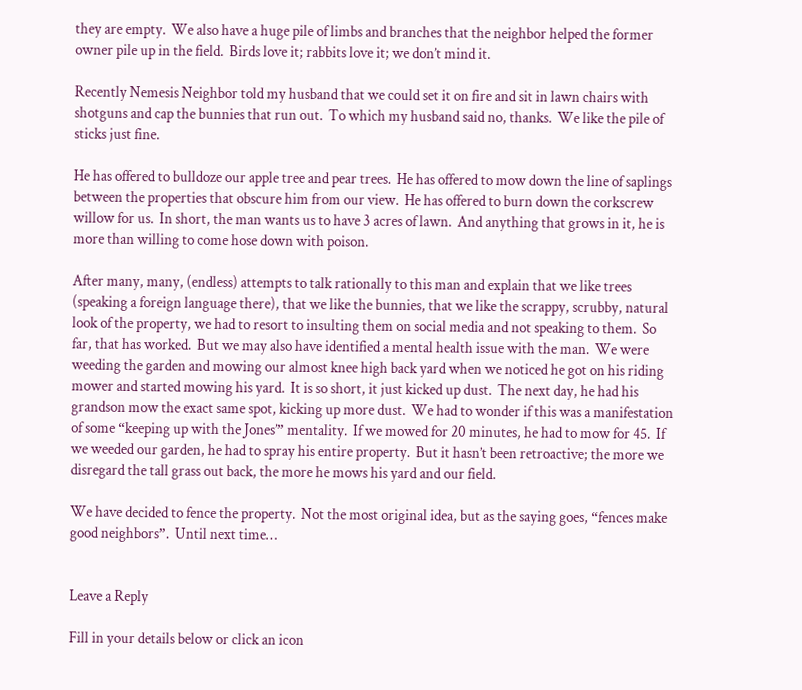they are empty.  We also have a huge pile of limbs and branches that the neighbor helped the former owner pile up in the field.  Birds love it; rabbits love it; we don’t mind it.

Recently Nemesis Neighbor told my husband that we could set it on fire and sit in lawn chairs with shotguns and cap the bunnies that run out.  To which my husband said no, thanks.  We like the pile of sticks just fine.

He has offered to bulldoze our apple tree and pear trees.  He has offered to mow down the line of saplings between the properties that obscure him from our view.  He has offered to burn down the corkscrew willow for us.  In short, the man wants us to have 3 acres of lawn.  And anything that grows in it, he is more than willing to come hose down with poison.

After many, many, (endless) attempts to talk rationally to this man and explain that we like trees (speaking a foreign language there), that we like the bunnies, that we like the scrappy, scrubby, natural look of the property, we had to resort to insulting them on social media and not speaking to them.  So far, that has worked.  But we may also have identified a mental health issue with the man.  We were weeding the garden and mowing our almost knee high back yard when we noticed he got on his riding mower and started mowing his yard.  It is so short, it just kicked up dust.  The next day, he had his grandson mow the exact same spot, kicking up more dust.  We had to wonder if this was a manifestation of some “keeping up with the Jones’” mentality.  If we mowed for 20 minutes, he had to mow for 45.  If we weeded our garden, he had to spray his entire property.  But it hasn’t been retroactive; the more we disregard the tall grass out back, the more he mows his yard and our field.

We have decided to fence the property.  Not the most original idea, but as the saying goes, “fences make good neighbors”.  Until next time…


Leave a Reply

Fill in your details below or click an icon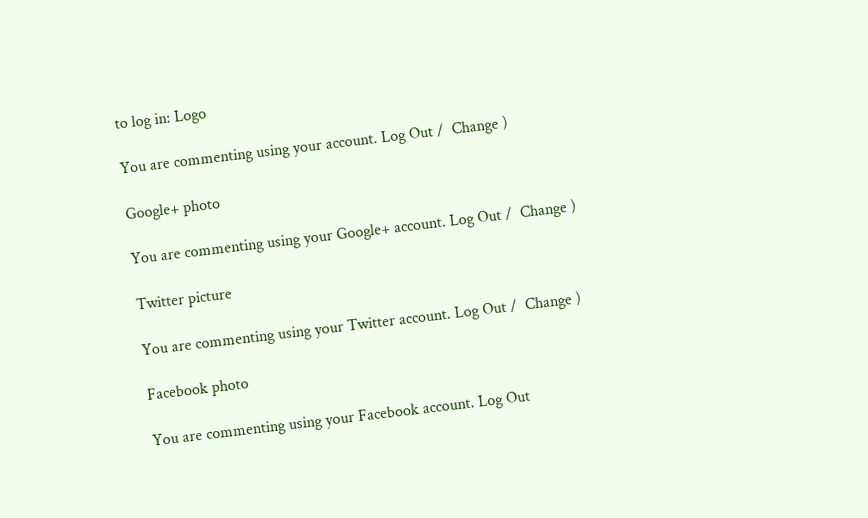to log in: Logo

You are commenting using your account. Log Out /  Change )

Google+ photo

You are commenting using your Google+ account. Log Out /  Change )

Twitter picture

You are commenting using your Twitter account. Log Out /  Change )

Facebook photo

You are commenting using your Facebook account. Log Out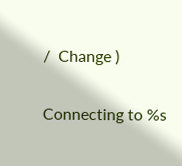/  Change )


Connecting to %s